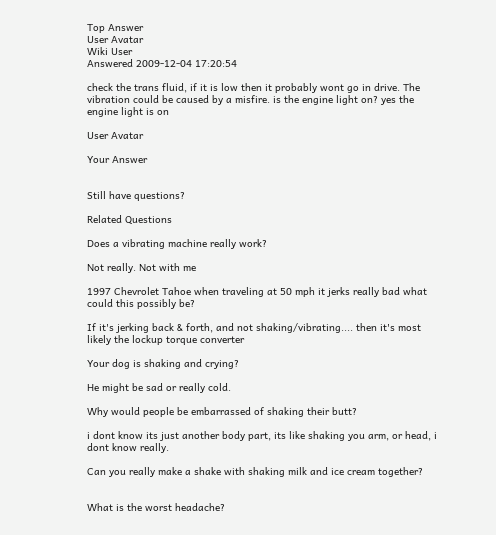Top Answer
User Avatar
Wiki User
Answered 2009-12-04 17:20:54

check the trans fluid, if it is low then it probably wont go in drive. The vibration could be caused by a misfire. is the engine light on? yes the engine light is on

User Avatar

Your Answer


Still have questions?

Related Questions

Does a vibrating machine really work?

Not really. Not with me

1997 Chevrolet Tahoe when traveling at 50 mph it jerks really bad what could this possibly be?

If it's jerking back & forth, and not shaking/vibrating.... then it's most likely the lockup torque converter

Your dog is shaking and crying?

He might be sad or really cold.

Why would people be embarrassed of shaking their butt?

i dont know its just another body part, its like shaking you arm, or head, i dont know really.

Can you really make a shake with shaking milk and ice cream together?


What is the worst headache?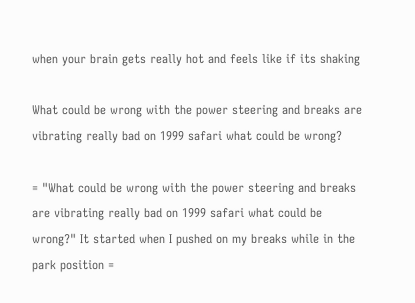when your brain gets really hot and feels like if its shaking

What could be wrong with the power steering and breaks are vibrating really bad on 1999 safari what could be wrong?

= "What could be wrong with the power steering and breaks are vibrating really bad on 1999 safari what could be wrong?" It started when I pushed on my breaks while in the park position =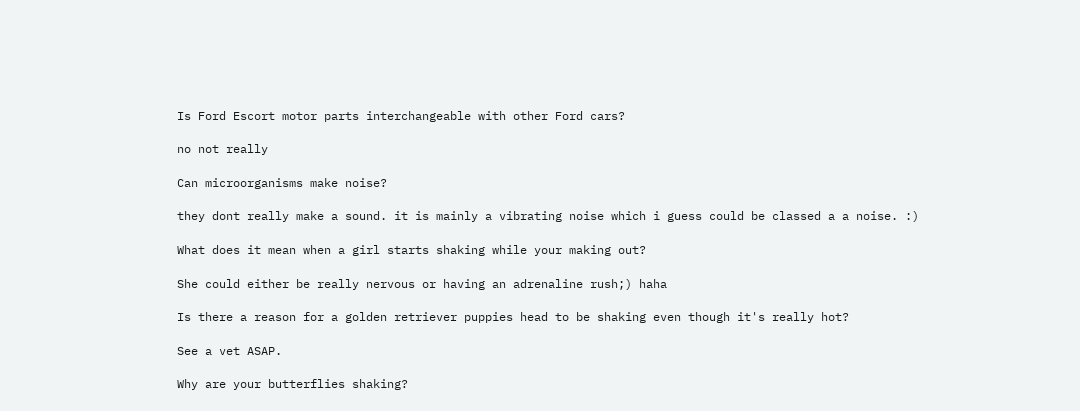Is Ford Escort motor parts interchangeable with other Ford cars?

no not really

Can microorganisms make noise?

they dont really make a sound. it is mainly a vibrating noise which i guess could be classed a a noise. :)

What does it mean when a girl starts shaking while your making out?

She could either be really nervous or having an adrenaline rush;) haha

Is there a reason for a golden retriever puppies head to be shaking even though it's really hot?

See a vet ASAP.

Why are your butterflies shaking?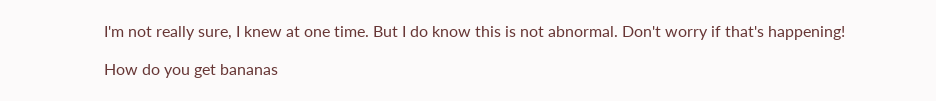I'm not really sure, I knew at one time. But I do know this is not abnormal. Don't worry if that's happening!

How do you get bananas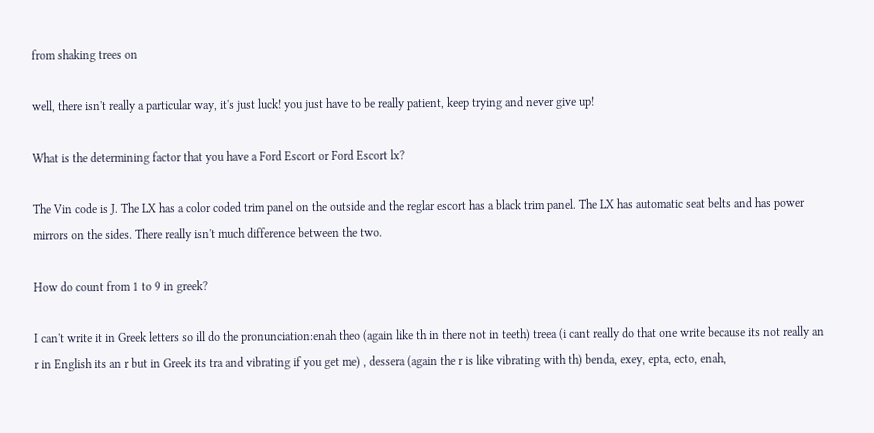from shaking trees on

well, there isn't really a particular way, it's just luck! you just have to be really patient, keep trying and never give up!

What is the determining factor that you have a Ford Escort or Ford Escort lx?

The Vin code is J. The LX has a color coded trim panel on the outside and the reglar escort has a black trim panel. The LX has automatic seat belts and has power mirrors on the sides. There really isn't much difference between the two.

How do count from 1 to 9 in greek?

I can't write it in Greek letters so ill do the pronunciation:enah theo (again like th in there not in teeth) treea (i cant really do that one write because its not really an r in English its an r but in Greek its tra and vibrating if you get me) , dessera (again the r is like vibrating with th) benda, exey, epta, ecto, enah,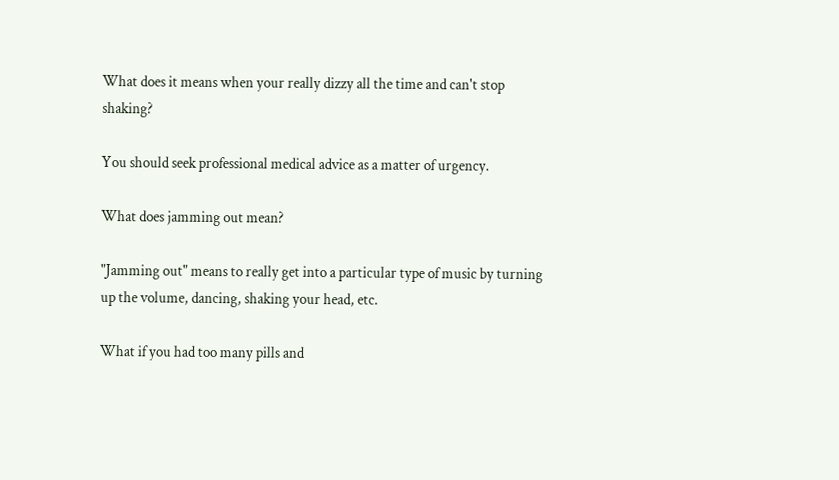What does it means when your really dizzy all the time and can't stop shaking?

You should seek professional medical advice as a matter of urgency.

What does jamming out mean?

"Jamming out" means to really get into a particular type of music by turning up the volume, dancing, shaking your head, etc.

What if you had too many pills and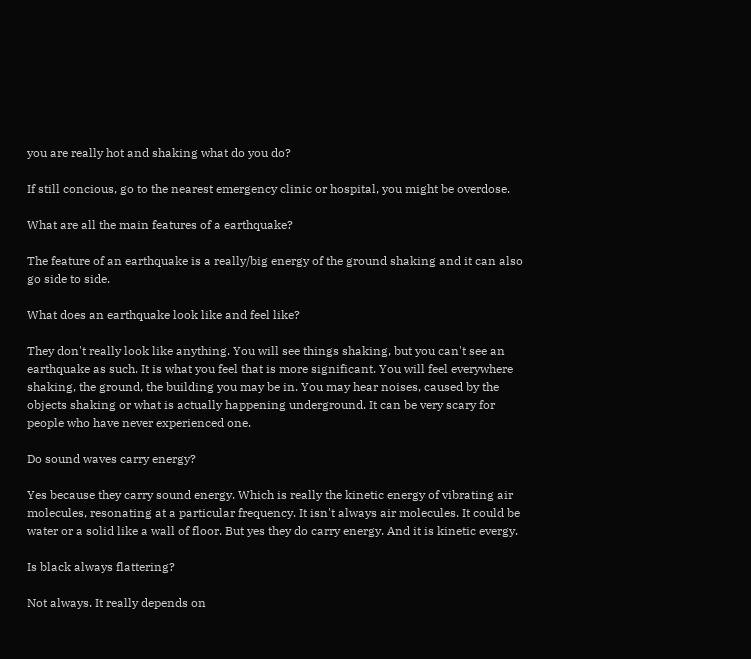you are really hot and shaking what do you do?

If still concious, go to the nearest emergency clinic or hospital, you might be overdose.

What are all the main features of a earthquake?

The feature of an earthquake is a really/big energy of the ground shaking and it can also go side to side.

What does an earthquake look like and feel like?

They don't really look like anything. You will see things shaking, but you can't see an earthquake as such. It is what you feel that is more significant. You will feel everywhere shaking, the ground, the building you may be in. You may hear noises, caused by the objects shaking or what is actually happening underground. It can be very scary for people who have never experienced one.

Do sound waves carry energy?

Yes because they carry sound energy. Which is really the kinetic energy of vibrating air molecules, resonating at a particular frequency. It isn't always air molecules. It could be water or a solid like a wall of floor. But yes they do carry energy. And it is kinetic evergy.

Is black always flattering?

Not always. It really depends on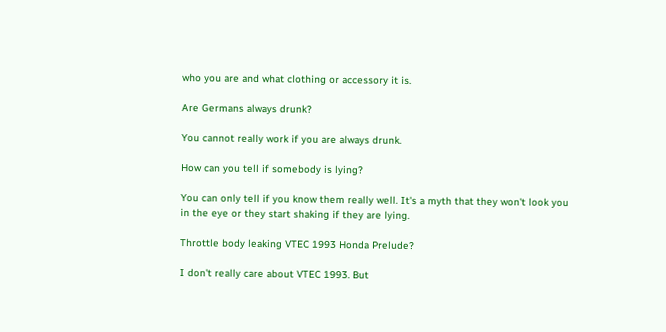who you are and what clothing or accessory it is.

Are Germans always drunk?

You cannot really work if you are always drunk.

How can you tell if somebody is lying?

You can only tell if you know them really well. It's a myth that they won't look you in the eye or they start shaking if they are lying.

Throttle body leaking VTEC 1993 Honda Prelude?

I don't really care about VTEC 1993. But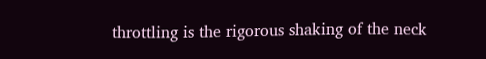throttling is the rigorous shaking of the neck